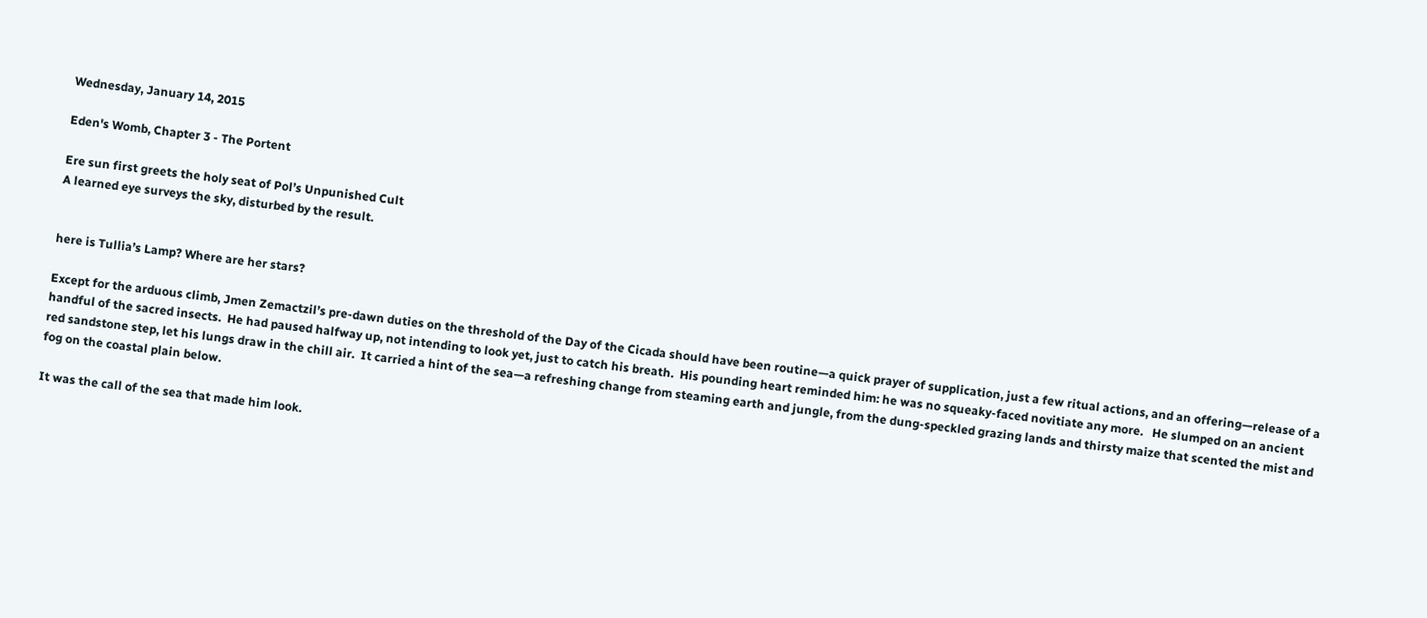Wednesday, January 14, 2015

Eden's Womb, Chapter 3 - The Portent

Ere sun first greets the holy seat of Pol’s Unpunished Cult
A learned eye surveys the sky, disturbed by the result.


here is Tullia’s Lamp? Where are her stars?

Except for the arduous climb, Jmen Zemactzil’s pre-dawn duties on the threshold of the Day of the Cicada should have been routine—a quick prayer of supplication, just a few ritual actions, and an offering—release of a handful of the sacred insects.  He had paused halfway up, not intending to look yet, just to catch his breath.  His pounding heart reminded him: he was no squeaky-faced novitiate any more.   He slumped on an ancient red sandstone step, let his lungs draw in the chill air.  It carried a hint of the sea—a refreshing change from steaming earth and jungle, from the dung-speckled grazing lands and thirsty maize that scented the mist and fog on the coastal plain below.

It was the call of the sea that made him look.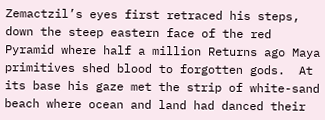Zemactzil’s eyes first retraced his steps, down the steep eastern face of the red Pyramid where half a million Returns ago Maya primitives shed blood to forgotten gods.  At its base his gaze met the strip of white-sand beach where ocean and land had danced their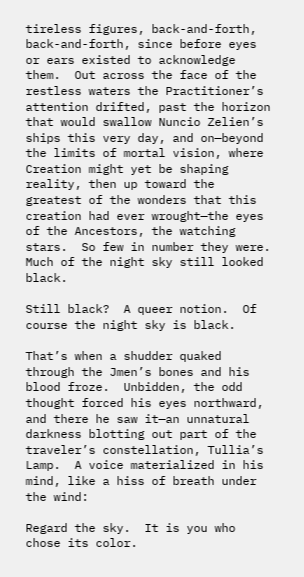tireless figures, back-and-forth, back-and-forth, since before eyes or ears existed to acknowledge them.  Out across the face of the restless waters the Practitioner’s attention drifted, past the horizon that would swallow Nuncio Zelien’s ships this very day, and on—beyond the limits of mortal vision, where Creation might yet be shaping reality, then up toward the greatest of the wonders that this creation had ever wrought—the eyes of the Ancestors, the watching stars.  So few in number they were.  Much of the night sky still looked black.

Still black?  A queer notion.  Of course the night sky is black.

That’s when a shudder quaked through the Jmen’s bones and his blood froze.  Unbidden, the odd thought forced his eyes northward, and there he saw it—an unnatural darkness blotting out part of the traveler’s constellation, Tullia’s Lamp.  A voice materialized in his mind, like a hiss of breath under the wind:

Regard the sky.  It is you who chose its color.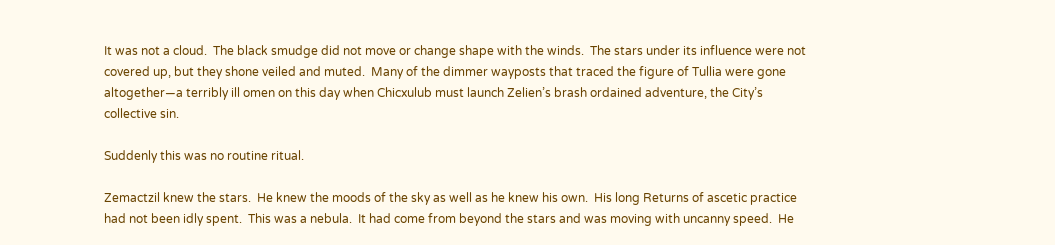It was not a cloud.  The black smudge did not move or change shape with the winds.  The stars under its influence were not covered up, but they shone veiled and muted.  Many of the dimmer wayposts that traced the figure of Tullia were gone altogether—a terribly ill omen on this day when Chicxulub must launch Zelien’s brash ordained adventure, the City’s collective sin.

Suddenly this was no routine ritual.

Zemactzil knew the stars.  He knew the moods of the sky as well as he knew his own.  His long Returns of ascetic practice had not been idly spent.  This was a nebula.  It had come from beyond the stars and was moving with uncanny speed.  He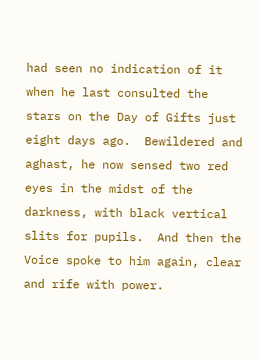had seen no indication of it when he last consulted the stars on the Day of Gifts just eight days ago.  Bewildered and aghast, he now sensed two red eyes in the midst of the darkness, with black vertical slits for pupils.  And then the Voice spoke to him again, clear and rife with power.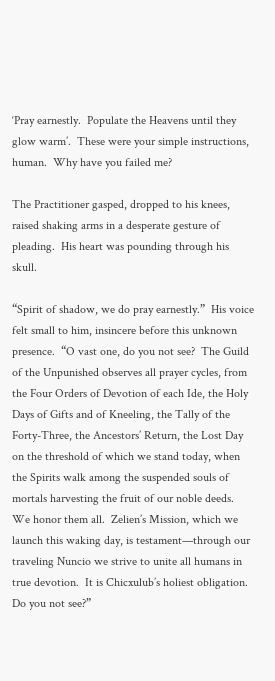‘Pray earnestly.  Populate the Heavens until they glow warm’.  These were your simple instructions, human.  Why have you failed me?

The Practitioner gasped, dropped to his knees, raised shaking arms in a desperate gesture of pleading.  His heart was pounding through his skull.

“Spirit of shadow, we do pray earnestly.”  His voice felt small to him, insincere before this unknown presence.  “O vast one, do you not see?  The Guild of the Unpunished observes all prayer cycles, from the Four Orders of Devotion of each Ide, the Holy Days of Gifts and of Kneeling, the Tally of the Forty-Three, the Ancestors’ Return, the Lost Day on the threshold of which we stand today, when the Spirits walk among the suspended souls of mortals harvesting the fruit of our noble deeds.  We honor them all.  Zelien’s Mission, which we launch this waking day, is testament—through our traveling Nuncio we strive to unite all humans in true devotion.  It is Chicxulub’s holiest obligation.  Do you not see?”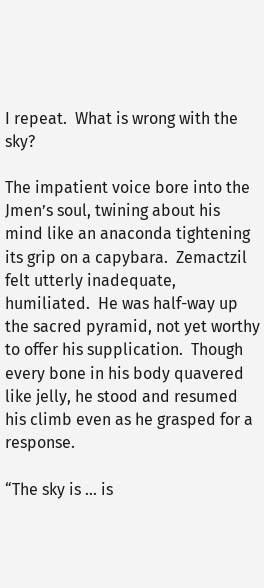I repeat.  What is wrong with the sky?

The impatient voice bore into the Jmen’s soul, twining about his mind like an anaconda tightening its grip on a capybara.  Zemactzil felt utterly inadequate, humiliated.  He was half-way up the sacred pyramid, not yet worthy to offer his supplication.  Though every bone in his body quavered like jelly, he stood and resumed his climb even as he grasped for a response.

“The sky is … is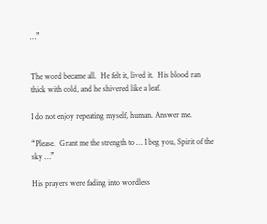…”


The word became all.  He felt it, lived it.  His blood ran thick with cold, and he shivered like a leaf.

I do not enjoy repeating myself, human. Answer me.

“Please.  Grant me the strength to … I beg you, Spirit of the sky …”

His prayers were fading into wordless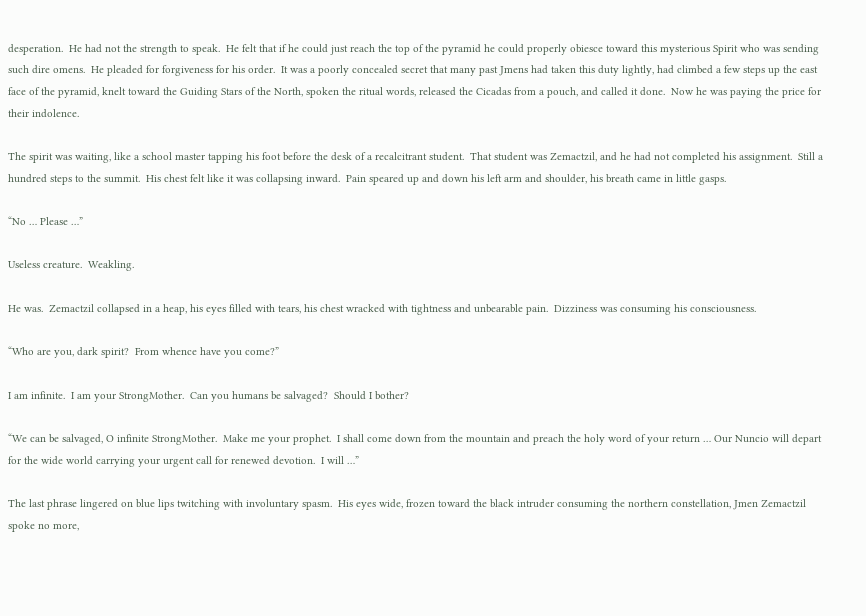desperation.  He had not the strength to speak.  He felt that if he could just reach the top of the pyramid he could properly obiesce toward this mysterious Spirit who was sending such dire omens.  He pleaded for forgiveness for his order.  It was a poorly concealed secret that many past Jmens had taken this duty lightly, had climbed a few steps up the east face of the pyramid, knelt toward the Guiding Stars of the North, spoken the ritual words, released the Cicadas from a pouch, and called it done.  Now he was paying the price for their indolence.

The spirit was waiting, like a school master tapping his foot before the desk of a recalcitrant student.  That student was Zemactzil, and he had not completed his assignment.  Still a hundred steps to the summit.  His chest felt like it was collapsing inward.  Pain speared up and down his left arm and shoulder, his breath came in little gasps.

“No … Please …”

Useless creature.  Weakling.

He was.  Zemactzil collapsed in a heap, his eyes filled with tears, his chest wracked with tightness and unbearable pain.  Dizziness was consuming his consciousness.

“Who are you, dark spirit?  From whence have you come?”

I am infinite.  I am your StrongMother.  Can you humans be salvaged?  Should I bother?

“We can be salvaged, O infinite StrongMother.  Make me your prophet.  I shall come down from the mountain and preach the holy word of your return … Our Nuncio will depart for the wide world carrying your urgent call for renewed devotion.  I will …”

The last phrase lingered on blue lips twitching with involuntary spasm.  His eyes wide, frozen toward the black intruder consuming the northern constellation, Jmen Zemactzil spoke no more,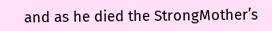and as he died the StrongMother’s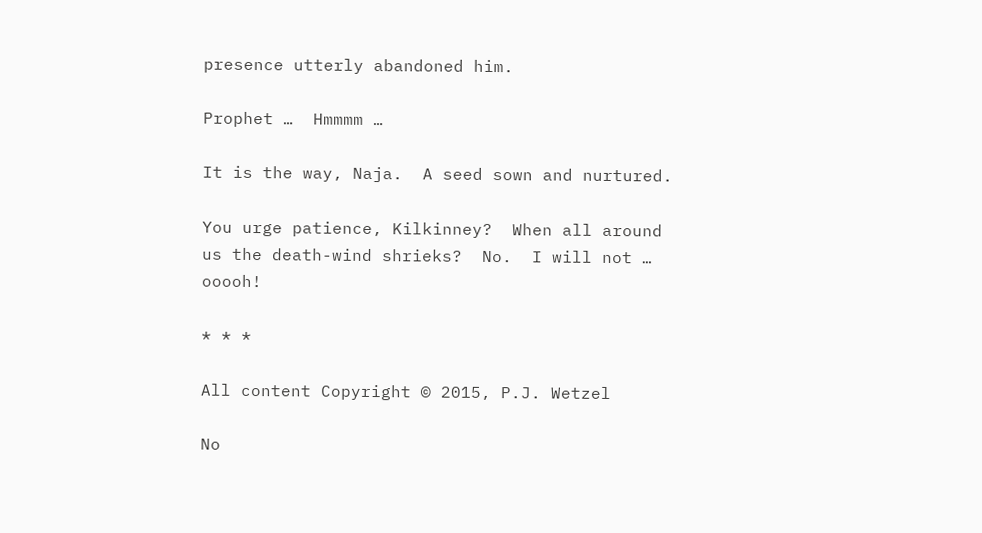presence utterly abandoned him.

Prophet …  Hmmmm …

It is the way, Naja.  A seed sown and nurtured.

You urge patience, Kilkinney?  When all around us the death-wind shrieks?  No.  I will not … ooooh!

* * *

All content Copyright © 2015, P.J. Wetzel

No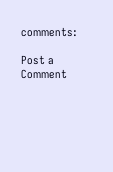comments:

Post a Comment